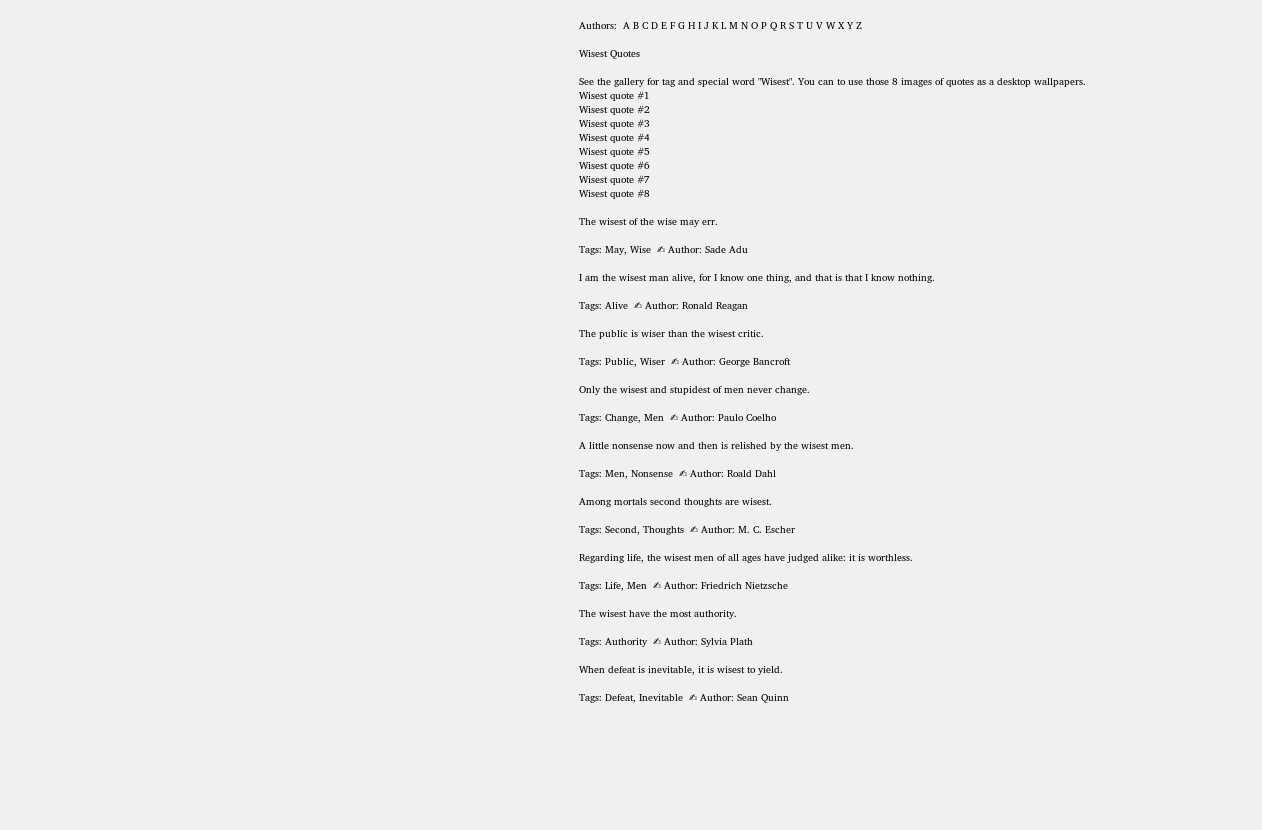Authors:  A B C D E F G H I J K L M N O P Q R S T U V W X Y Z

Wisest Quotes

See the gallery for tag and special word "Wisest". You can to use those 8 images of quotes as a desktop wallpapers.
Wisest quote #1
Wisest quote #2
Wisest quote #3
Wisest quote #4
Wisest quote #5
Wisest quote #6
Wisest quote #7
Wisest quote #8

The wisest of the wise may err.

Tags: May, Wise  ✍ Author: Sade Adu

I am the wisest man alive, for I know one thing, and that is that I know nothing.

Tags: Alive  ✍ Author: Ronald Reagan

The public is wiser than the wisest critic.

Tags: Public, Wiser  ✍ Author: George Bancroft

Only the wisest and stupidest of men never change.

Tags: Change, Men  ✍ Author: Paulo Coelho

A little nonsense now and then is relished by the wisest men.

Tags: Men, Nonsense  ✍ Author: Roald Dahl

Among mortals second thoughts are wisest.

Tags: Second, Thoughts  ✍ Author: M. C. Escher

Regarding life, the wisest men of all ages have judged alike: it is worthless.

Tags: Life, Men  ✍ Author: Friedrich Nietzsche

The wisest have the most authority.

Tags: Authority  ✍ Author: Sylvia Plath

When defeat is inevitable, it is wisest to yield.

Tags: Defeat, Inevitable  ✍ Author: Sean Quinn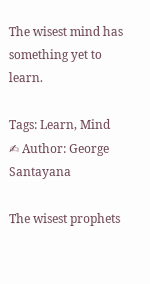The wisest mind has something yet to learn.

Tags: Learn, Mind  ✍ Author: George Santayana

The wisest prophets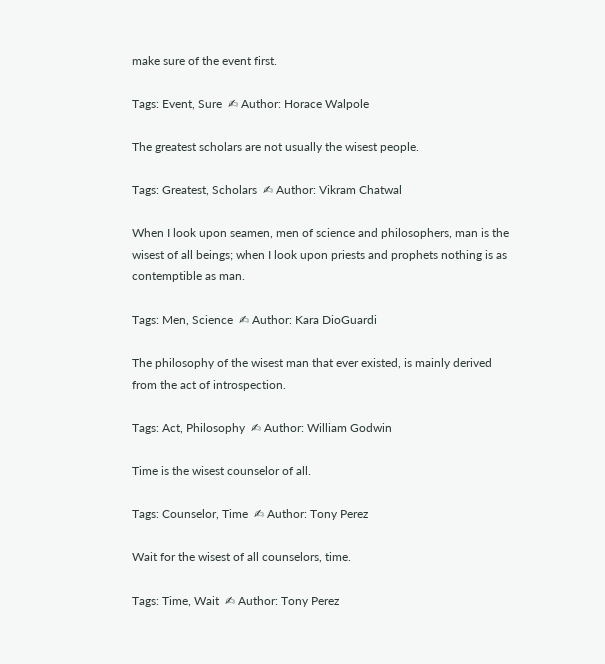make sure of the event first.

Tags: Event, Sure  ✍ Author: Horace Walpole

The greatest scholars are not usually the wisest people.

Tags: Greatest, Scholars  ✍ Author: Vikram Chatwal

When I look upon seamen, men of science and philosophers, man is the wisest of all beings; when I look upon priests and prophets nothing is as contemptible as man.

Tags: Men, Science  ✍ Author: Kara DioGuardi

The philosophy of the wisest man that ever existed, is mainly derived from the act of introspection.

Tags: Act, Philosophy  ✍ Author: William Godwin

Time is the wisest counselor of all.

Tags: Counselor, Time  ✍ Author: Tony Perez

Wait for the wisest of all counselors, time.

Tags: Time, Wait  ✍ Author: Tony Perez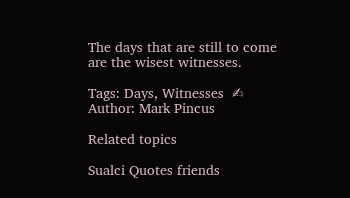The days that are still to come are the wisest witnesses.

Tags: Days, Witnesses  ✍ Author: Mark Pincus

Related topics

Sualci Quotes friends